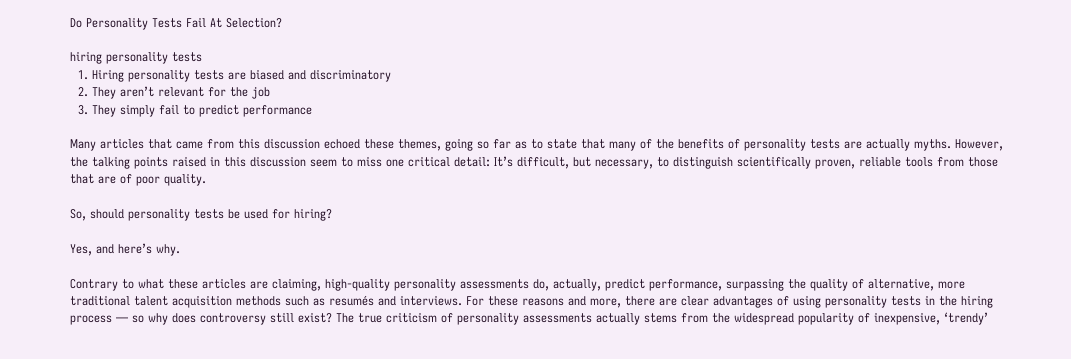Do Personality Tests Fail At Selection?

hiring personality tests
  1. Hiring personality tests are biased and discriminatory
  2. They aren’t relevant for the job
  3. They simply fail to predict performance

Many articles that came from this discussion echoed these themes, going so far as to state that many of the benefits of personality tests are actually myths. However, the talking points raised in this discussion seem to miss one critical detail: It’s difficult, but necessary, to distinguish scientifically proven, reliable tools from those that are of poor quality.

So, should personality tests be used for hiring?

Yes, and here’s why.

Contrary to what these articles are claiming, high-quality personality assessments do, actually, predict performance, surpassing the quality of alternative, more traditional talent acquisition methods such as resumés and interviews. For these reasons and more, there are clear advantages of using personality tests in the hiring process — so why does controversy still exist? The true criticism of personality assessments actually stems from the widespread popularity of inexpensive, ‘trendy’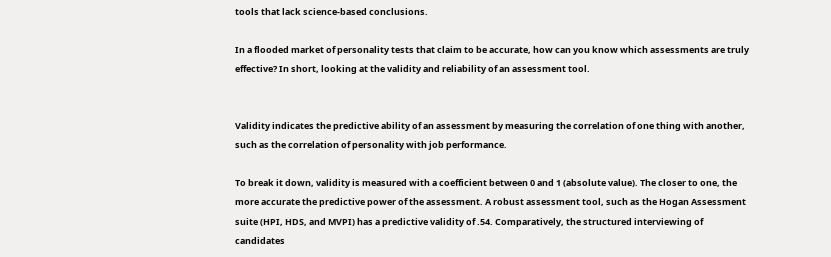tools that lack science-based conclusions.

In a flooded market of personality tests that claim to be accurate, how can you know which assessments are truly effective? In short, looking at the validity and reliability of an assessment tool.


Validity indicates the predictive ability of an assessment by measuring the correlation of one thing with another, such as the correlation of personality with job performance.

To break it down, validity is measured with a coefficient between 0 and 1 (absolute value). The closer to one, the more accurate the predictive power of the assessment. A robust assessment tool, such as the Hogan Assessment suite (HPI, HDS, and MVPI) has a predictive validity of .54. Comparatively, the structured interviewing of candidates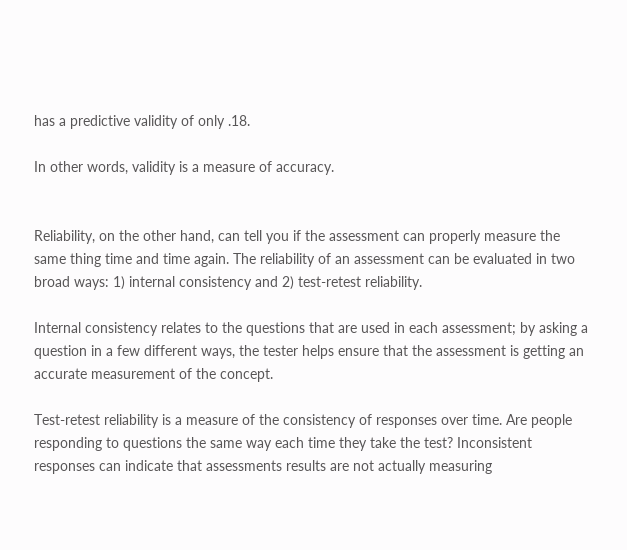has a predictive validity of only .18.

In other words, validity is a measure of accuracy.


Reliability, on the other hand, can tell you if the assessment can properly measure the same thing time and time again. The reliability of an assessment can be evaluated in two broad ways: 1) internal consistency and 2) test-retest reliability.

Internal consistency relates to the questions that are used in each assessment; by asking a question in a few different ways, the tester helps ensure that the assessment is getting an accurate measurement of the concept.

Test-retest reliability is a measure of the consistency of responses over time. Are people responding to questions the same way each time they take the test? Inconsistent responses can indicate that assessments results are not actually measuring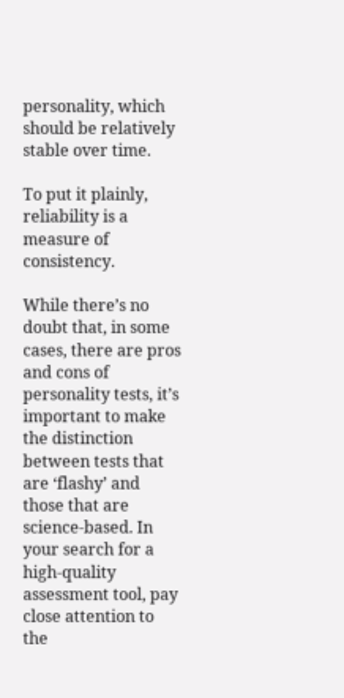personality, which should be relatively stable over time.

To put it plainly, reliability is a measure of consistency.

While there’s no doubt that, in some cases, there are pros and cons of personality tests, it’s important to make the distinction between tests that are ‘flashy’ and those that are science-based. In your search for a high-quality assessment tool, pay close attention to the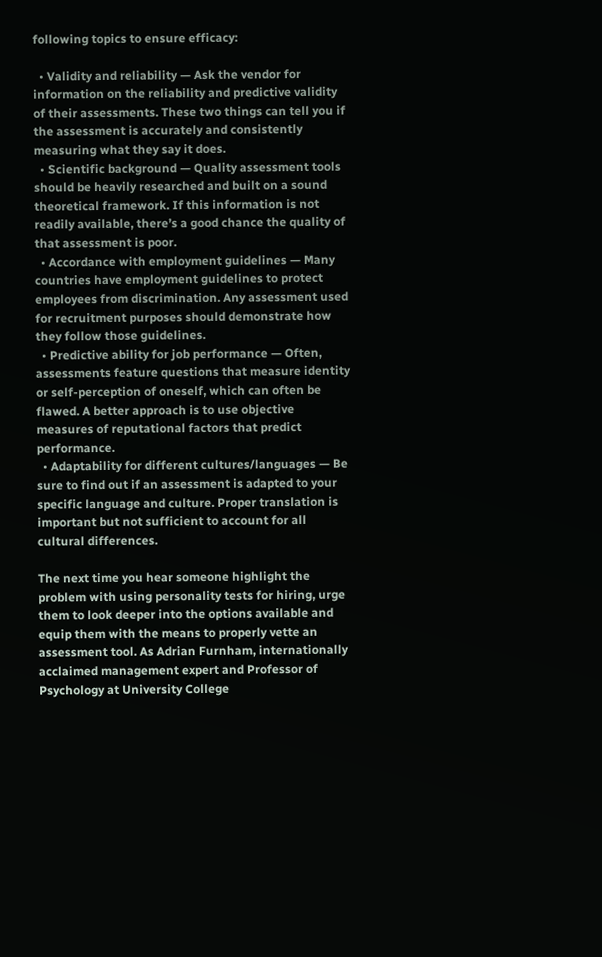following topics to ensure efficacy:

  • Validity and reliability — Ask the vendor for information on the reliability and predictive validity of their assessments. These two things can tell you if the assessment is accurately and consistently measuring what they say it does.
  • Scientific background — Quality assessment tools should be heavily researched and built on a sound theoretical framework. If this information is not readily available, there’s a good chance the quality of that assessment is poor.
  • Accordance with employment guidelines — Many countries have employment guidelines to protect employees from discrimination. Any assessment used for recruitment purposes should demonstrate how they follow those guidelines.
  • Predictive ability for job performance — Often, assessments feature questions that measure identity or self-perception of oneself, which can often be flawed. A better approach is to use objective measures of reputational factors that predict performance.
  • Adaptability for different cultures/languages — Be sure to find out if an assessment is adapted to your specific language and culture. Proper translation is important but not sufficient to account for all cultural differences.

The next time you hear someone highlight the problem with using personality tests for hiring, urge them to look deeper into the options available and equip them with the means to properly vette an assessment tool. As Adrian Furnham, internationally acclaimed management expert and Professor of Psychology at University College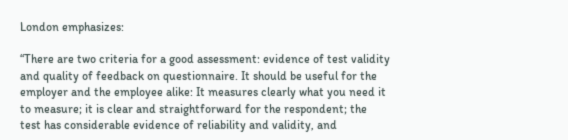London emphasizes:

“There are two criteria for a good assessment: evidence of test validity and quality of feedback on questionnaire. It should be useful for the employer and the employee alike: It measures clearly what you need it to measure; it is clear and straightforward for the respondent; the test has considerable evidence of reliability and validity, and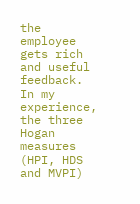the employee gets rich and useful feedback. In my experience, the three Hogan measures (HPI, HDS and MVPI)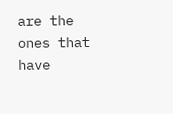are the ones that have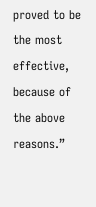proved to be the most effective, because of the above reasons.”